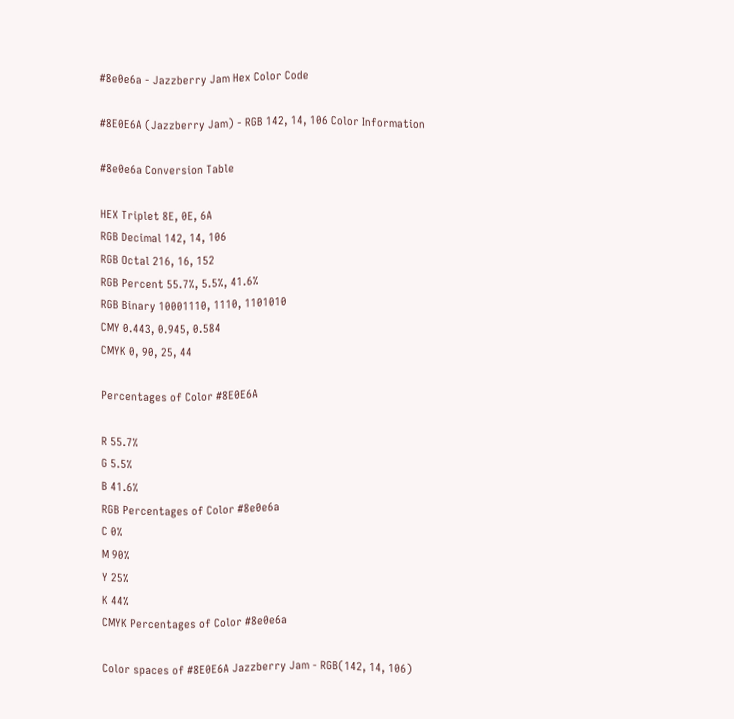#8e0e6a - Jazzberry Jam Hex Color Code

#8E0E6A (Jazzberry Jam) - RGB 142, 14, 106 Color Information

#8e0e6a Conversion Table

HEX Triplet 8E, 0E, 6A
RGB Decimal 142, 14, 106
RGB Octal 216, 16, 152
RGB Percent 55.7%, 5.5%, 41.6%
RGB Binary 10001110, 1110, 1101010
CMY 0.443, 0.945, 0.584
CMYK 0, 90, 25, 44

Percentages of Color #8E0E6A

R 55.7%
G 5.5%
B 41.6%
RGB Percentages of Color #8e0e6a
C 0%
M 90%
Y 25%
K 44%
CMYK Percentages of Color #8e0e6a

Color spaces of #8E0E6A Jazzberry Jam - RGB(142, 14, 106)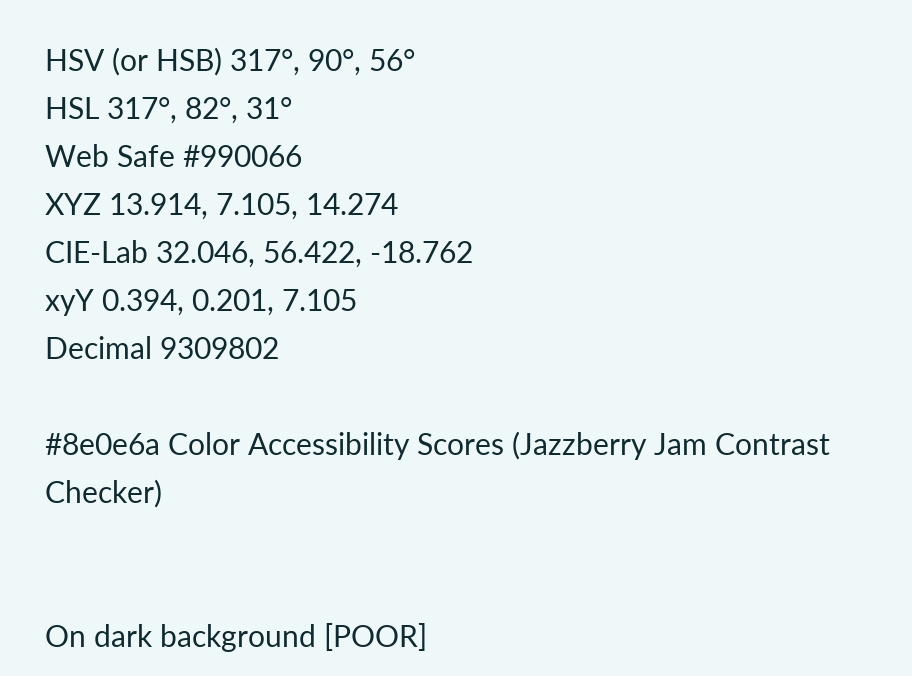HSV (or HSB) 317°, 90°, 56°
HSL 317°, 82°, 31°
Web Safe #990066
XYZ 13.914, 7.105, 14.274
CIE-Lab 32.046, 56.422, -18.762
xyY 0.394, 0.201, 7.105
Decimal 9309802

#8e0e6a Color Accessibility Scores (Jazzberry Jam Contrast Checker)


On dark background [POOR]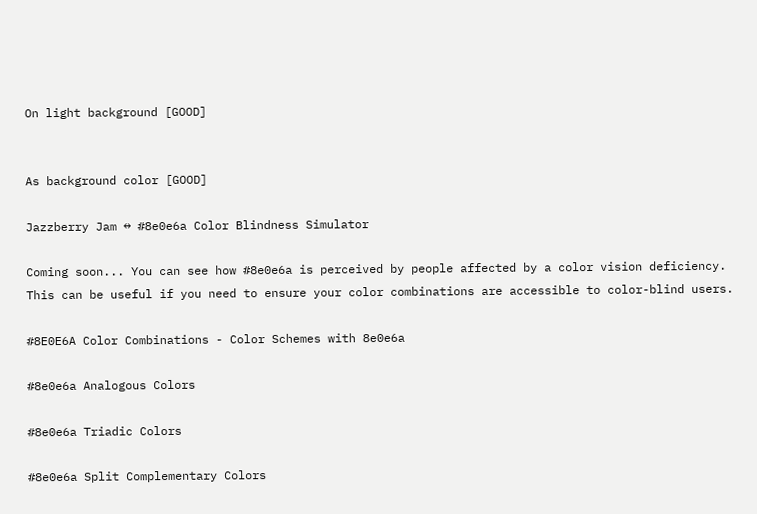On light background [GOOD]


As background color [GOOD]

Jazzberry Jam ↔ #8e0e6a Color Blindness Simulator

Coming soon... You can see how #8e0e6a is perceived by people affected by a color vision deficiency. This can be useful if you need to ensure your color combinations are accessible to color-blind users.

#8E0E6A Color Combinations - Color Schemes with 8e0e6a

#8e0e6a Analogous Colors

#8e0e6a Triadic Colors

#8e0e6a Split Complementary Colors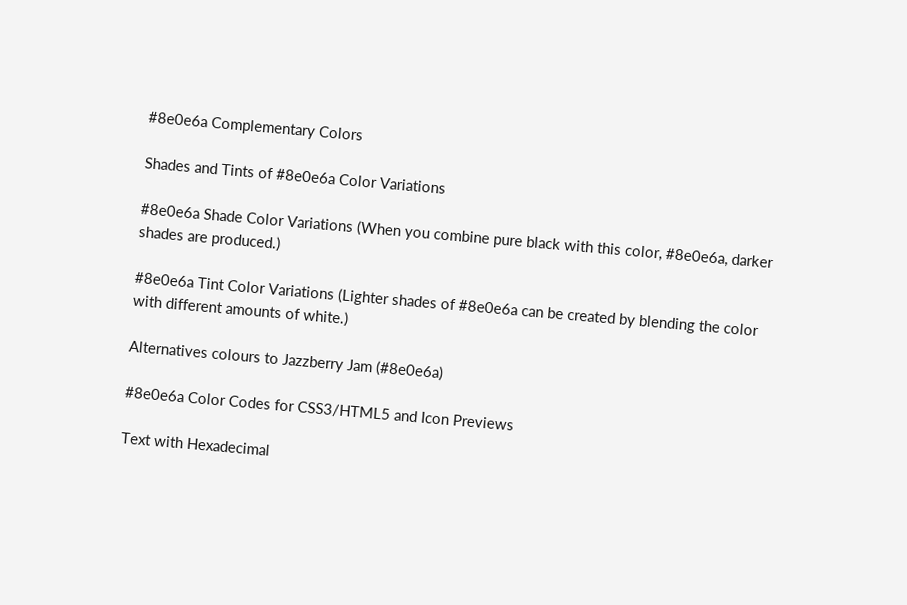#8e0e6a Complementary Colors

Shades and Tints of #8e0e6a Color Variations

#8e0e6a Shade Color Variations (When you combine pure black with this color, #8e0e6a, darker shades are produced.)

#8e0e6a Tint Color Variations (Lighter shades of #8e0e6a can be created by blending the color with different amounts of white.)

Alternatives colours to Jazzberry Jam (#8e0e6a)

#8e0e6a Color Codes for CSS3/HTML5 and Icon Previews

Text with Hexadecimal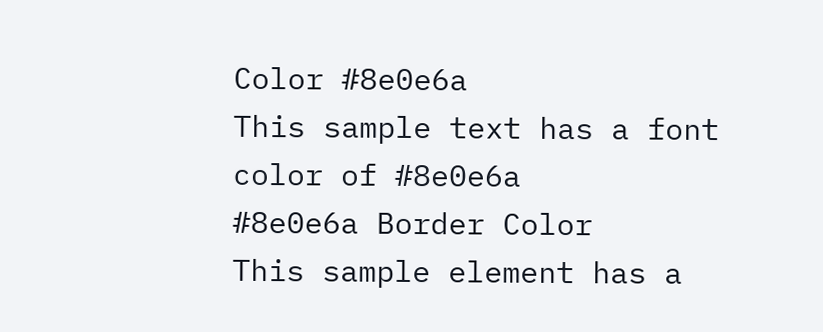Color #8e0e6a
This sample text has a font color of #8e0e6a
#8e0e6a Border Color
This sample element has a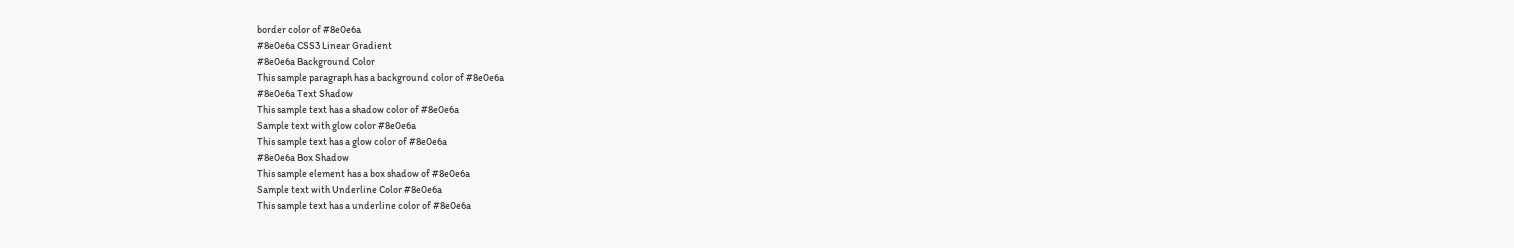border color of #8e0e6a
#8e0e6a CSS3 Linear Gradient
#8e0e6a Background Color
This sample paragraph has a background color of #8e0e6a
#8e0e6a Text Shadow
This sample text has a shadow color of #8e0e6a
Sample text with glow color #8e0e6a
This sample text has a glow color of #8e0e6a
#8e0e6a Box Shadow
This sample element has a box shadow of #8e0e6a
Sample text with Underline Color #8e0e6a
This sample text has a underline color of #8e0e6a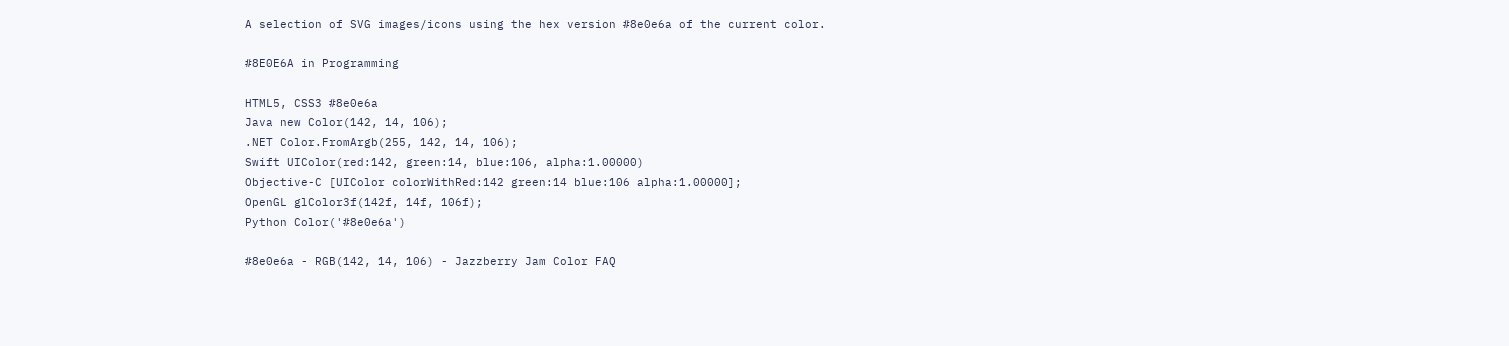A selection of SVG images/icons using the hex version #8e0e6a of the current color.

#8E0E6A in Programming

HTML5, CSS3 #8e0e6a
Java new Color(142, 14, 106);
.NET Color.FromArgb(255, 142, 14, 106);
Swift UIColor(red:142, green:14, blue:106, alpha:1.00000)
Objective-C [UIColor colorWithRed:142 green:14 blue:106 alpha:1.00000];
OpenGL glColor3f(142f, 14f, 106f);
Python Color('#8e0e6a')

#8e0e6a - RGB(142, 14, 106) - Jazzberry Jam Color FAQ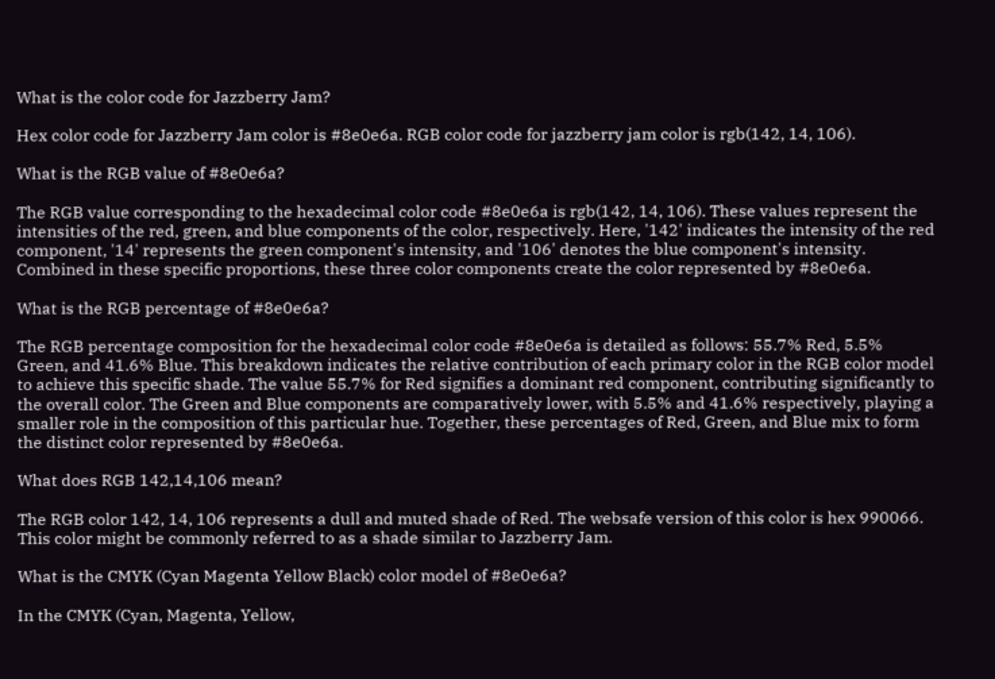What is the color code for Jazzberry Jam?

Hex color code for Jazzberry Jam color is #8e0e6a. RGB color code for jazzberry jam color is rgb(142, 14, 106).

What is the RGB value of #8e0e6a?

The RGB value corresponding to the hexadecimal color code #8e0e6a is rgb(142, 14, 106). These values represent the intensities of the red, green, and blue components of the color, respectively. Here, '142' indicates the intensity of the red component, '14' represents the green component's intensity, and '106' denotes the blue component's intensity. Combined in these specific proportions, these three color components create the color represented by #8e0e6a.

What is the RGB percentage of #8e0e6a?

The RGB percentage composition for the hexadecimal color code #8e0e6a is detailed as follows: 55.7% Red, 5.5% Green, and 41.6% Blue. This breakdown indicates the relative contribution of each primary color in the RGB color model to achieve this specific shade. The value 55.7% for Red signifies a dominant red component, contributing significantly to the overall color. The Green and Blue components are comparatively lower, with 5.5% and 41.6% respectively, playing a smaller role in the composition of this particular hue. Together, these percentages of Red, Green, and Blue mix to form the distinct color represented by #8e0e6a.

What does RGB 142,14,106 mean?

The RGB color 142, 14, 106 represents a dull and muted shade of Red. The websafe version of this color is hex 990066. This color might be commonly referred to as a shade similar to Jazzberry Jam.

What is the CMYK (Cyan Magenta Yellow Black) color model of #8e0e6a?

In the CMYK (Cyan, Magenta, Yellow,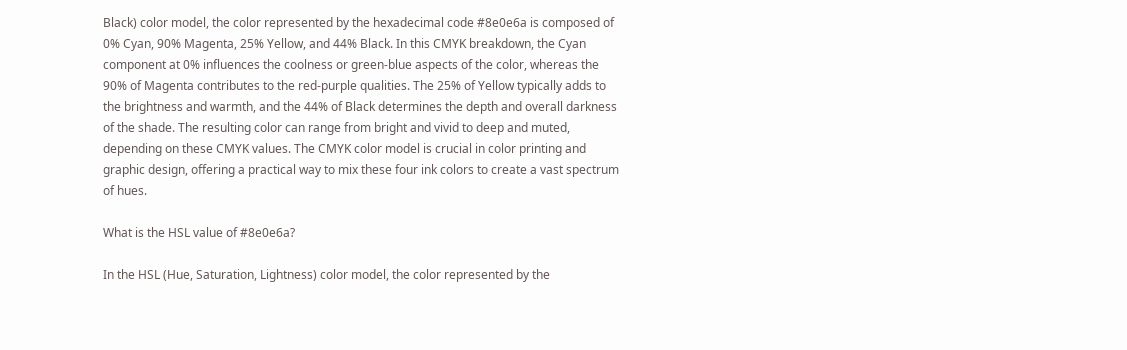Black) color model, the color represented by the hexadecimal code #8e0e6a is composed of 0% Cyan, 90% Magenta, 25% Yellow, and 44% Black. In this CMYK breakdown, the Cyan component at 0% influences the coolness or green-blue aspects of the color, whereas the 90% of Magenta contributes to the red-purple qualities. The 25% of Yellow typically adds to the brightness and warmth, and the 44% of Black determines the depth and overall darkness of the shade. The resulting color can range from bright and vivid to deep and muted, depending on these CMYK values. The CMYK color model is crucial in color printing and graphic design, offering a practical way to mix these four ink colors to create a vast spectrum of hues.

What is the HSL value of #8e0e6a?

In the HSL (Hue, Saturation, Lightness) color model, the color represented by the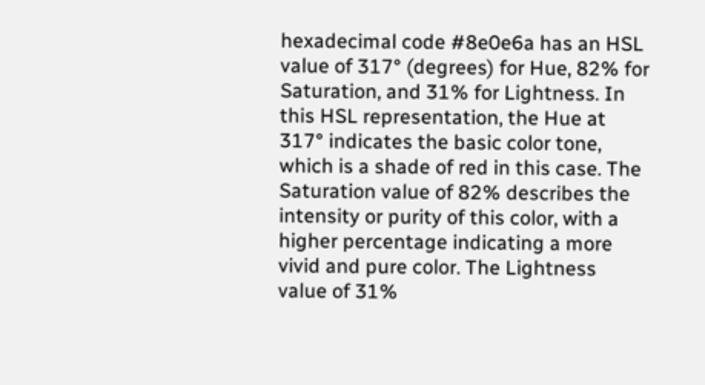hexadecimal code #8e0e6a has an HSL value of 317° (degrees) for Hue, 82% for Saturation, and 31% for Lightness. In this HSL representation, the Hue at 317° indicates the basic color tone, which is a shade of red in this case. The Saturation value of 82% describes the intensity or purity of this color, with a higher percentage indicating a more vivid and pure color. The Lightness value of 31%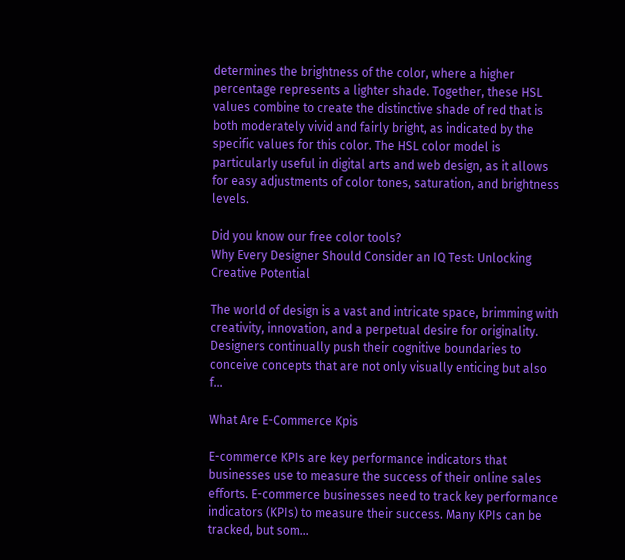determines the brightness of the color, where a higher percentage represents a lighter shade. Together, these HSL values combine to create the distinctive shade of red that is both moderately vivid and fairly bright, as indicated by the specific values for this color. The HSL color model is particularly useful in digital arts and web design, as it allows for easy adjustments of color tones, saturation, and brightness levels.

Did you know our free color tools?
Why Every Designer Should Consider an IQ Test: Unlocking Creative Potential

The world of design is a vast and intricate space, brimming with creativity, innovation, and a perpetual desire for originality. Designers continually push their cognitive boundaries to conceive concepts that are not only visually enticing but also f...

What Are E-Commerce Kpis

E-commerce KPIs are key performance indicators that businesses use to measure the success of their online sales efforts. E-commerce businesses need to track key performance indicators (KPIs) to measure their success. Many KPIs can be tracked, but som...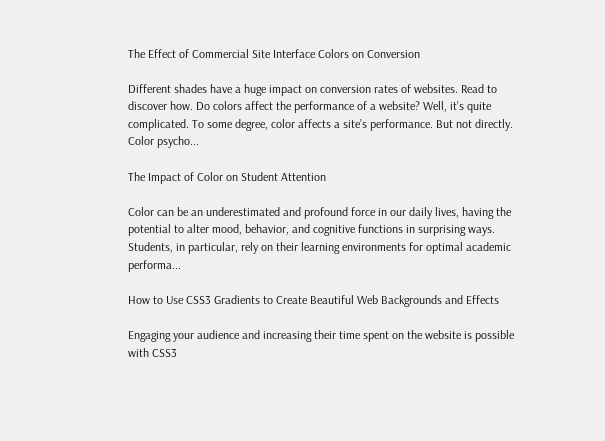The Effect of Commercial Site Interface Colors on Conversion

Different shades have a huge impact on conversion rates of websites. Read to discover how. Do colors affect the performance of a website? Well, it’s quite complicated. To some degree, color affects a site’s performance. But not directly. Color psycho...

The Impact of Color on Student Attention

Color can be an underestimated and profound force in our daily lives, having the potential to alter mood, behavior, and cognitive functions in surprising ways. Students, in particular, rely on their learning environments for optimal academic performa...

How to Use CSS3 Gradients to Create Beautiful Web Backgrounds and Effects

Engaging your audience and increasing their time spent on the website is possible with CSS3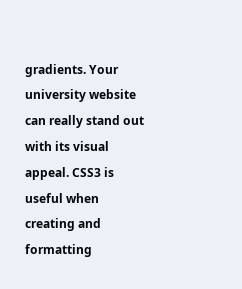gradients. Your university website can really stand out with its visual appeal. CSS3 is useful when creating and formatting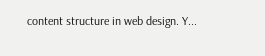content structure in web design. Y...